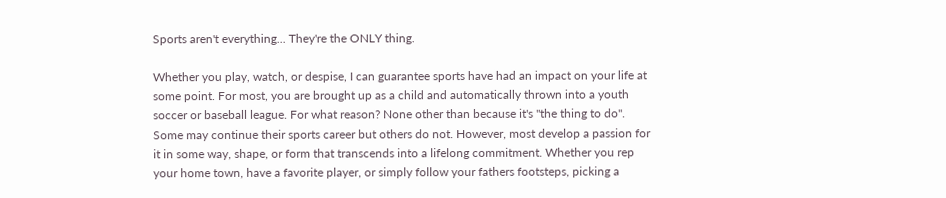Sports aren't everything... They're the ONLY thing.

Whether you play, watch, or despise, I can guarantee sports have had an impact on your life at some point. For most, you are brought up as a child and automatically thrown into a youth soccer or baseball league. For what reason? None other than because it's "the thing to do". Some may continue their sports career but others do not. However, most develop a passion for it in some way, shape, or form that transcends into a lifelong commitment. Whether you rep your home town, have a favorite player, or simply follow your fathers footsteps, picking a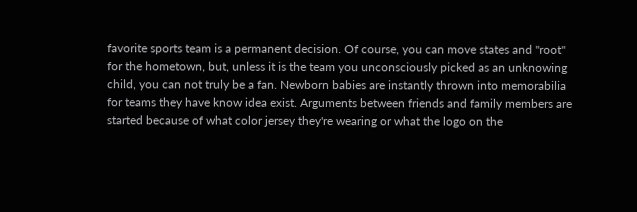favorite sports team is a permanent decision. Of course, you can move states and "root" for the hometown, but, unless it is the team you unconsciously picked as an unknowing child, you can not truly be a fan. Newborn babies are instantly thrown into memorabilia for teams they have know idea exist. Arguments between friends and family members are started because of what color jersey they're wearing or what the logo on the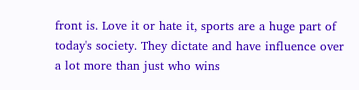front is. Love it or hate it, sports are a huge part of today's society. They dictate and have influence over a lot more than just who wins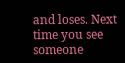and loses. Next time you see someone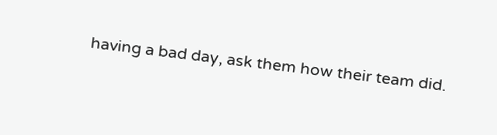having a bad day, ask them how their team did.